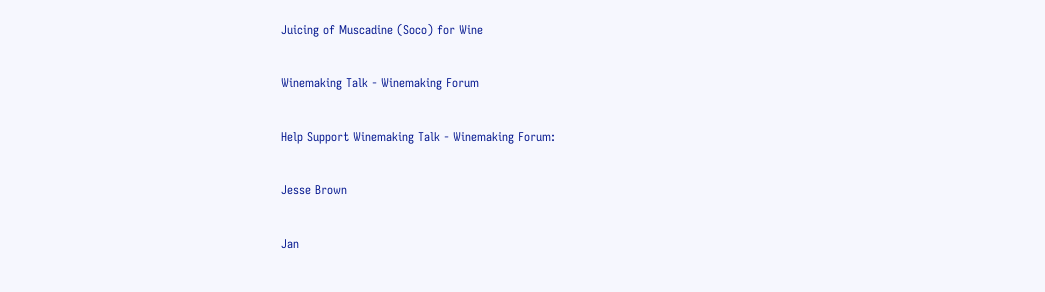Juicing of Muscadine (Soco) for Wine

Winemaking Talk - Winemaking Forum

Help Support Winemaking Talk - Winemaking Forum:

Jesse Brown

Jan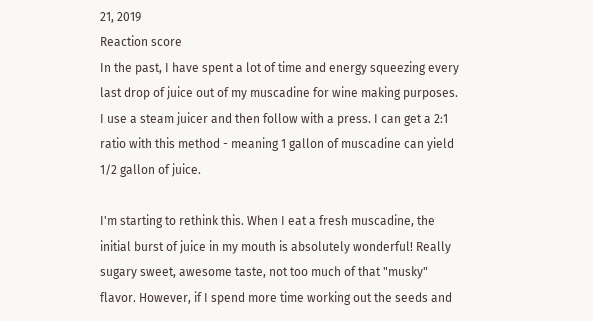21, 2019
Reaction score
In the past, I have spent a lot of time and energy squeezing every last drop of juice out of my muscadine for wine making purposes. I use a steam juicer and then follow with a press. I can get a 2:1 ratio with this method - meaning 1 gallon of muscadine can yield 1/2 gallon of juice.

I'm starting to rethink this. When I eat a fresh muscadine, the initial burst of juice in my mouth is absolutely wonderful! Really sugary sweet, awesome taste, not too much of that "musky" flavor. However, if I spend more time working out the seeds and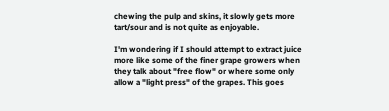chewing the pulp and skins, it slowly gets more tart/sour and is not quite as enjoyable.

I'm wondering if I should attempt to extract juice more like some of the finer grape growers when they talk about "free flow" or where some only allow a "light press" of the grapes. This goes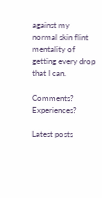against my normal skin flint mentality of getting every drop that I can.

Comments? Experiences?

Latest posts